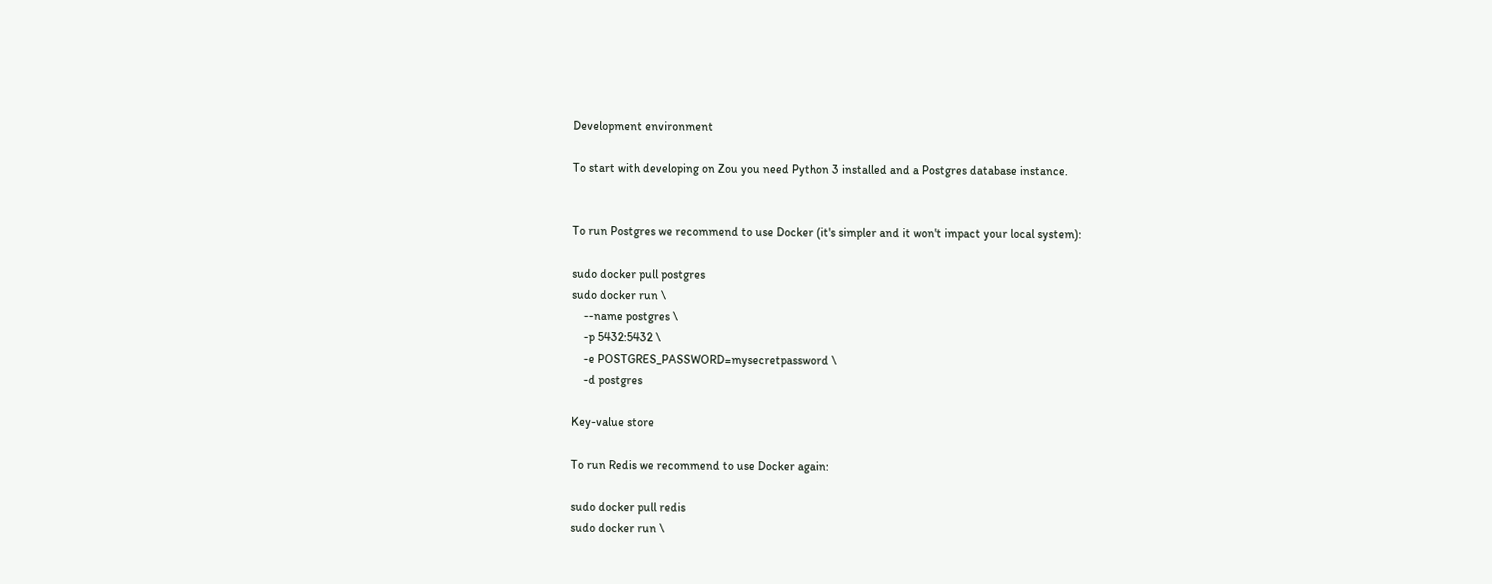Development environment

To start with developing on Zou you need Python 3 installed and a Postgres database instance.


To run Postgres we recommend to use Docker (it's simpler and it won't impact your local system):

sudo docker pull postgres
sudo docker run \
    --name postgres \
    -p 5432:5432 \
    -e POSTGRES_PASSWORD=mysecretpassword \
    -d postgres

Key-value store

To run Redis we recommend to use Docker again:

sudo docker pull redis
sudo docker run \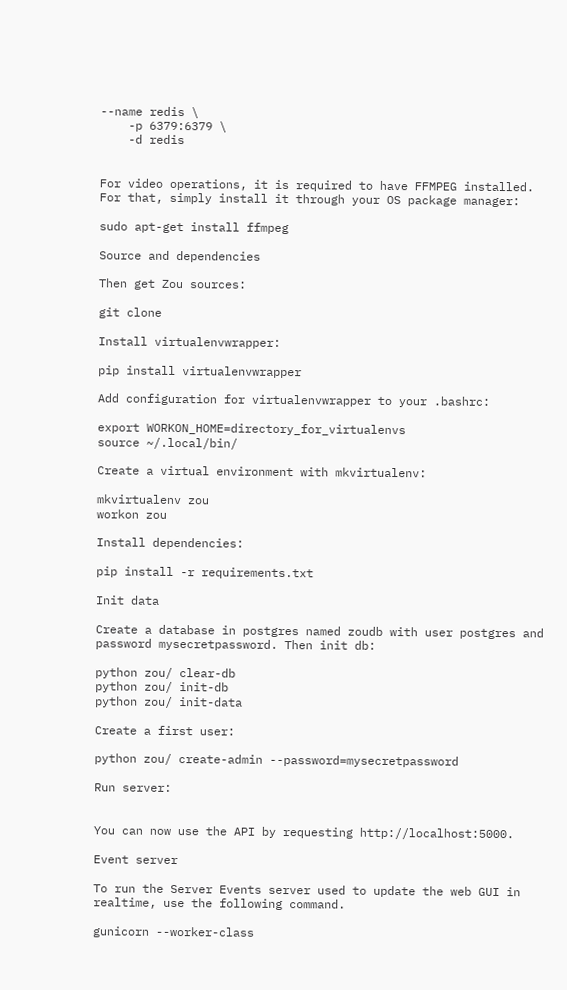--name redis \
    -p 6379:6379 \
    -d redis


For video operations, it is required to have FFMPEG installed. For that, simply install it through your OS package manager:

sudo apt-get install ffmpeg

Source and dependencies

Then get Zou sources:

git clone

Install virtualenvwrapper:

pip install virtualenvwrapper

Add configuration for virtualenvwrapper to your .bashrc:

export WORKON_HOME=directory_for_virtualenvs
source ~/.local/bin/

Create a virtual environment with mkvirtualenv:

mkvirtualenv zou
workon zou

Install dependencies:

pip install -r requirements.txt

Init data

Create a database in postgres named zoudb with user postgres and password mysecretpassword. Then init db:

python zou/ clear-db
python zou/ init-db
python zou/ init-data

Create a first user:

python zou/ create-admin --password=mysecretpassword

Run server:


You can now use the API by requesting http://localhost:5000.

Event server

To run the Server Events server used to update the web GUI in realtime, use the following command.

gunicorn --worker-class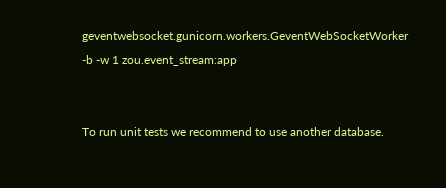geventwebsocket.gunicorn.workers.GeventWebSocketWorker -b -w 1 zou.event_stream:app


To run unit tests we recommend to use another database.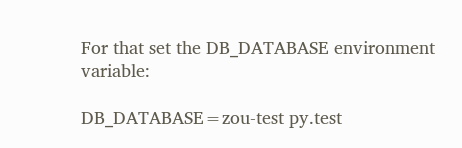For that set the DB_DATABASE environment variable:

DB_DATABASE=zou-test py.test